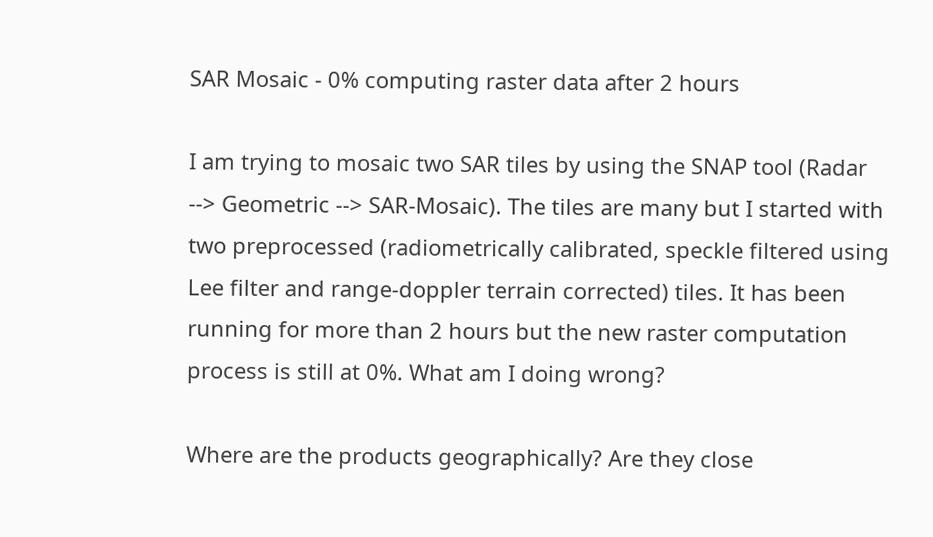SAR Mosaic - 0% computing raster data after 2 hours

I am trying to mosaic two SAR tiles by using the SNAP tool (Radar --> Geometric --> SAR-Mosaic). The tiles are many but I started with two preprocessed (radiometrically calibrated, speckle filtered using Lee filter and range-doppler terrain corrected) tiles. It has been running for more than 2 hours but the new raster computation process is still at 0%. What am I doing wrong?

Where are the products geographically? Are they close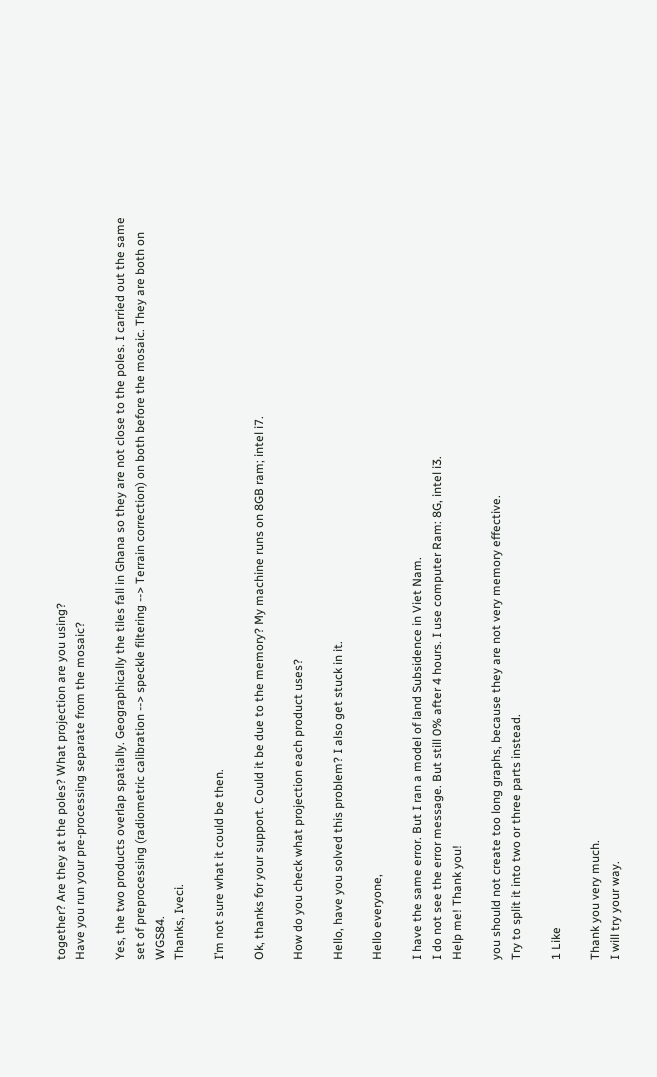together? Are they at the poles? What projection are you using?
Have you run your pre-processing separate from the mosaic?

Yes, the two products overlap spatially. Geographically the tiles fall in Ghana so they are not close to the poles. I carried out the same set of preprocessing (radiometric calibration --> speckle filtering --> Terrain correction) on both before the mosaic. They are both on WGS84.
Thanks, Iveci.

I’m not sure what it could be then.

Ok, thanks for your support. Could it be due to the memory? My machine runs on 8GB ram; intel i7.

How do you check what projection each product uses?

Hello, have you solved this problem? I also get stuck in it.

Hello everyone,

I have the same error. But I ran a model of land Subsidence in Viet Nam.
I do not see the error message. But still 0% after 4 hours. I use computer Ram: 8G, intel i3.
Help me! Thank you!

you should not create too long graphs, because they are not very memory effective.
Try to split it into two or three parts instead.

1 Like

Thank you very much.
I will try your way.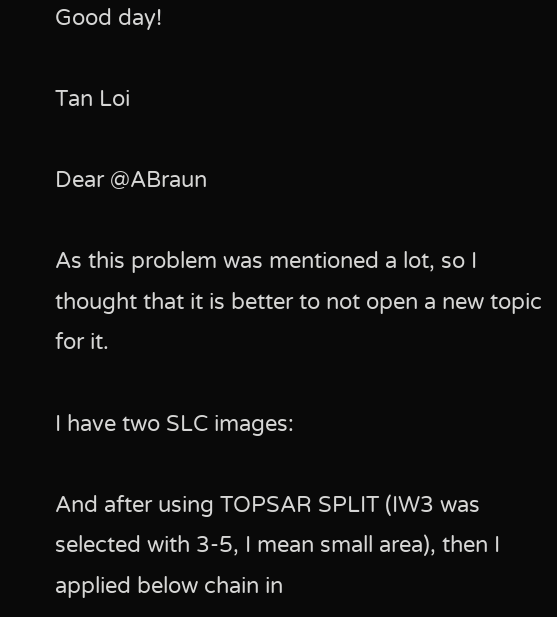Good day!

Tan Loi

Dear @ABraun

As this problem was mentioned a lot, so I thought that it is better to not open a new topic for it.

I have two SLC images:

And after using TOPSAR SPLIT (IW3 was selected with 3-5, I mean small area), then I applied below chain in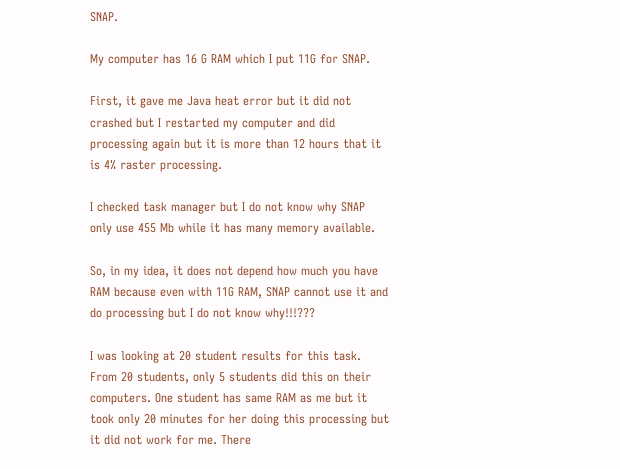SNAP.

My computer has 16 G RAM which I put 11G for SNAP.

First, it gave me Java heat error but it did not crashed but I restarted my computer and did processing again but it is more than 12 hours that it is 4% raster processing.

I checked task manager but I do not know why SNAP only use 455 Mb while it has many memory available.

So, in my idea, it does not depend how much you have RAM because even with 11G RAM, SNAP cannot use it and do processing but I do not know why!!!???

I was looking at 20 student results for this task. From 20 students, only 5 students did this on their computers. One student has same RAM as me but it took only 20 minutes for her doing this processing but it did not work for me. There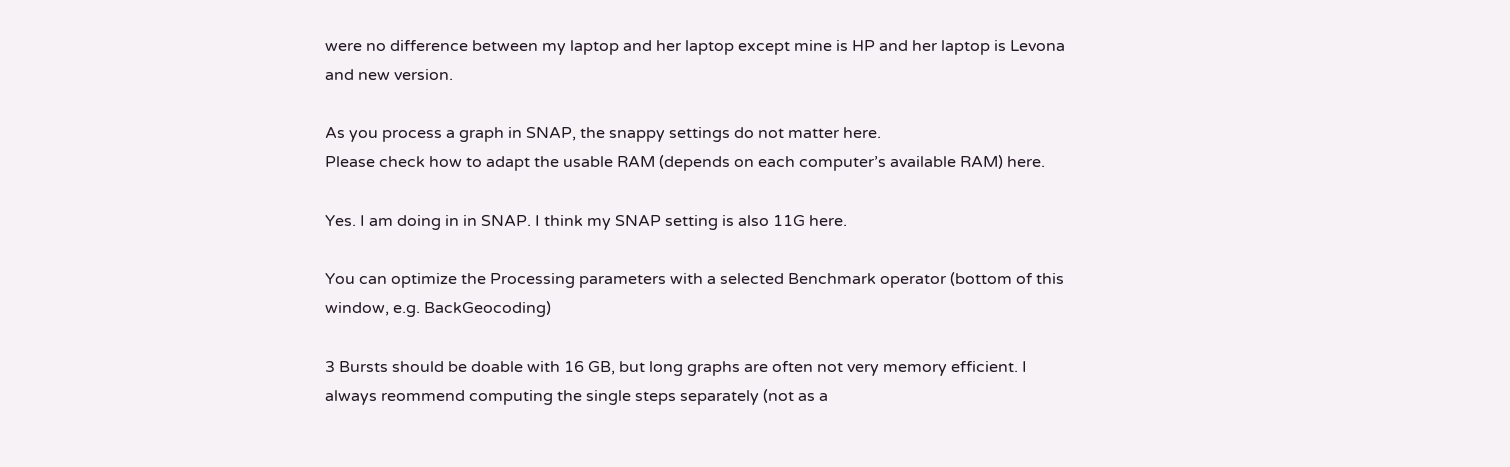were no difference between my laptop and her laptop except mine is HP and her laptop is Levona and new version.

As you process a graph in SNAP, the snappy settings do not matter here.
Please check how to adapt the usable RAM (depends on each computer’s available RAM) here.

Yes. I am doing in in SNAP. I think my SNAP setting is also 11G here.

You can optimize the Processing parameters with a selected Benchmark operator (bottom of this window, e.g. BackGeocoding)

3 Bursts should be doable with 16 GB, but long graphs are often not very memory efficient. I always reommend computing the single steps separately (not as a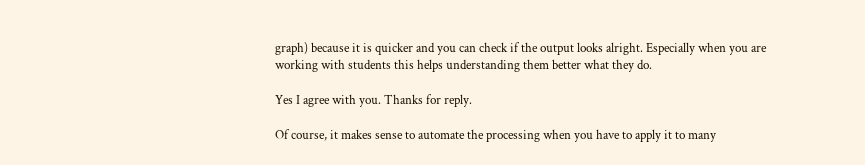graph) because it is quicker and you can check if the output looks alright. Especially when you are working with students this helps understanding them better what they do.

Yes I agree with you. Thanks for reply.

Of course, it makes sense to automate the processing when you have to apply it to many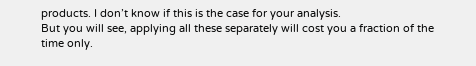products. I don’t know if this is the case for your analysis.
But you will see, applying all these separately will cost you a fraction of the time only.